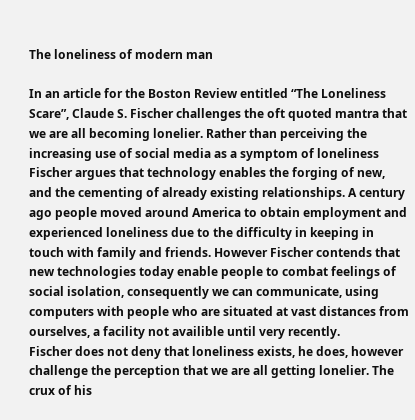The loneliness of modern man

In an article for the Boston Review entitled “The Loneliness Scare”, Claude S. Fischer challenges the oft quoted mantra that we are all becoming lonelier. Rather than perceiving the increasing use of social media as a symptom of loneliness Fischer argues that technology enables the forging of new, and the cementing of already existing relationships. A century ago people moved around America to obtain employment and experienced loneliness due to the difficulty in keeping in touch with family and friends. However Fischer contends that new technologies today enable people to combat feelings of social isolation, consequently we can communicate, using computers with people who are situated at vast distances from ourselves, a facility not availible until very recently.
Fischer does not deny that loneliness exists, he does, however challenge the perception that we are all getting lonelier. The crux of his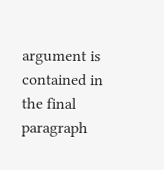argument is contained in the final paragraph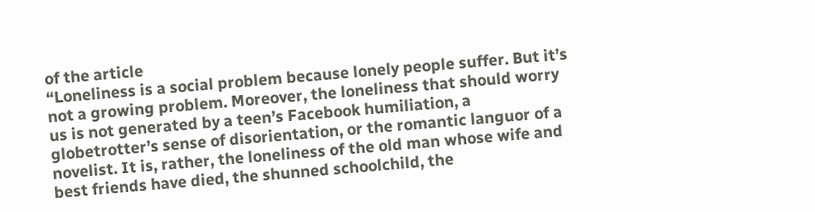of the article
“Loneliness is a social problem because lonely people suffer. But it’s not a growing problem. Moreover, the loneliness that should worry us is not generated by a teen’s Facebook humiliation, a globetrotter’s sense of disorientation, or the romantic languor of a novelist. It is, rather, the loneliness of the old man whose wife and best friends have died, the shunned schoolchild, the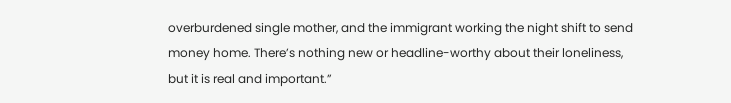overburdened single mother, and the immigrant working the night shift to send money home. There’s nothing new or headline-worthy about their loneliness, but it is real and important.”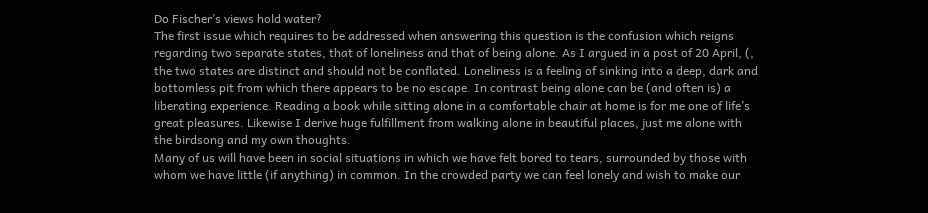Do Fischer’s views hold water?
The first issue which requires to be addressed when answering this question is the confusion which reigns regarding two separate states, that of loneliness and that of being alone. As I argued in a post of 20 April, (, the two states are distinct and should not be conflated. Loneliness is a feeling of sinking into a deep, dark and bottomless pit from which there appears to be no escape. In contrast being alone can be (and often is) a liberating experience. Reading a book while sitting alone in a comfortable chair at home is for me one of life’s great pleasures. Likewise I derive huge fulfillment from walking alone in beautiful places, just me alone with the birdsong and my own thoughts.
Many of us will have been in social situations in which we have felt bored to tears, surrounded by those with whom we have little (if anything) in common. In the crowded party we can feel lonely and wish to make our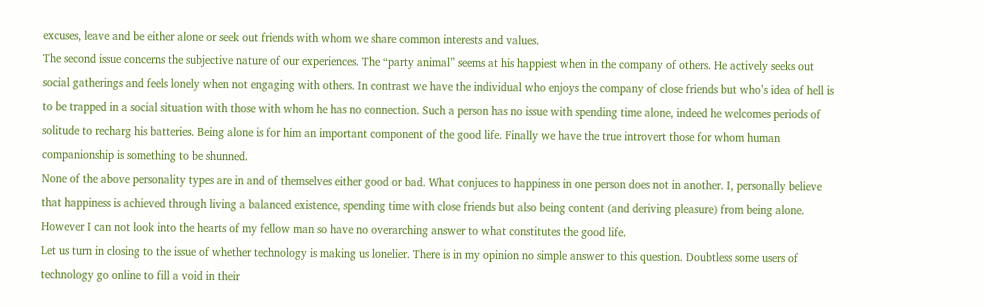excuses, leave and be either alone or seek out friends with whom we share common interests and values.
The second issue concerns the subjective nature of our experiences. The “party animal” seems at his happiest when in the company of others. He actively seeks out social gatherings and feels lonely when not engaging with others. In contrast we have the individual who enjoys the company of close friends but who’s idea of hell is to be trapped in a social situation with those with whom he has no connection. Such a person has no issue with spending time alone, indeed he welcomes periods of solitude to recharg his batteries. Being alone is for him an important component of the good life. Finally we have the true introvert those for whom human companionship is something to be shunned.
None of the above personality types are in and of themselves either good or bad. What conjuces to happiness in one person does not in another. I, personally believe that happiness is achieved through living a balanced existence, spending time with close friends but also being content (and deriving pleasure) from being alone. However I can not look into the hearts of my fellow man so have no overarching answer to what constitutes the good life.
Let us turn in closing to the issue of whether technology is making us lonelier. There is in my opinion no simple answer to this question. Doubtless some users of technology go online to fill a void in their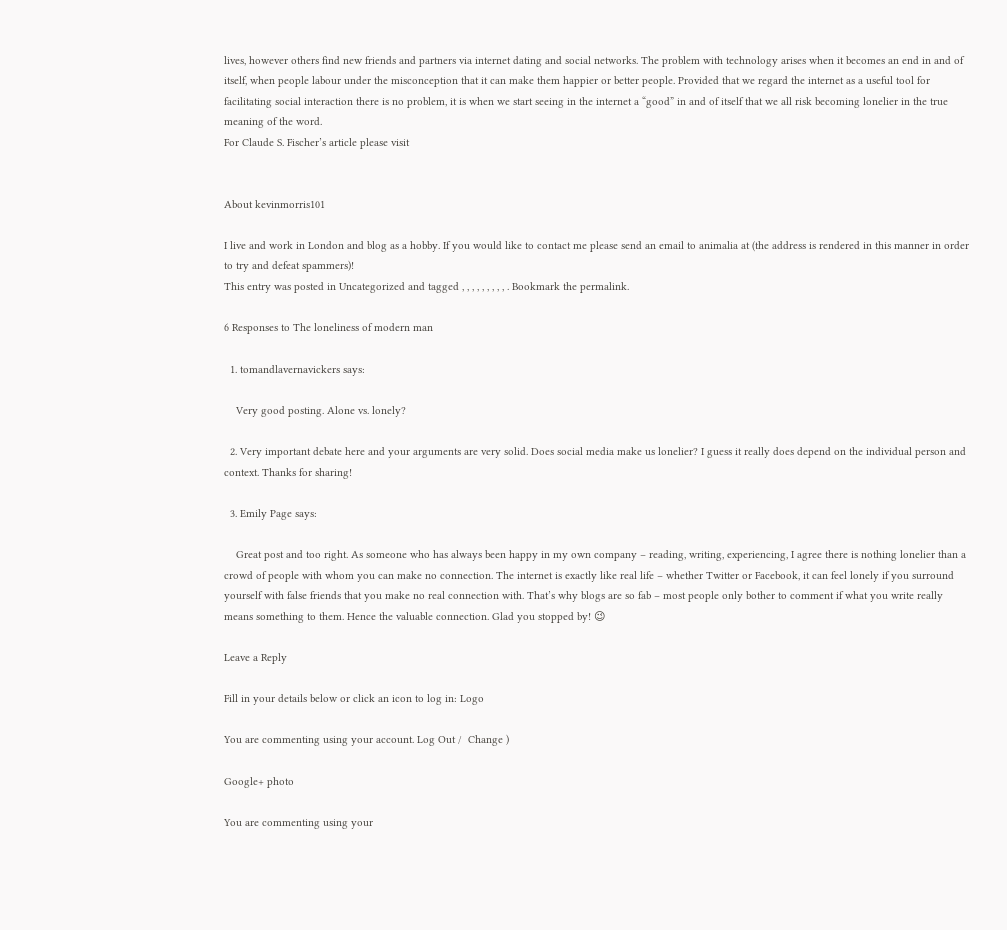lives, however others find new friends and partners via internet dating and social networks. The problem with technology arises when it becomes an end in and of itself, when people labour under the misconception that it can make them happier or better people. Provided that we regard the internet as a useful tool for facilitating social interaction there is no problem, it is when we start seeing in the internet a “good” in and of itself that we all risk becoming lonelier in the true meaning of the word.
For Claude S. Fischer’s article please visit


About kevinmorris101

I live and work in London and blog as a hobby. If you would like to contact me please send an email to animalia at (the address is rendered in this manner in order to try and defeat spammers)!
This entry was posted in Uncategorized and tagged , , , , , , , , , . Bookmark the permalink.

6 Responses to The loneliness of modern man

  1. tomandlavernavickers says:

    Very good posting. Alone vs. lonely?

  2. Very important debate here and your arguments are very solid. Does social media make us lonelier? I guess it really does depend on the individual person and context. Thanks for sharing!

  3. Emily Page says:

    Great post and too right. As someone who has always been happy in my own company – reading, writing, experiencing, I agree there is nothing lonelier than a crowd of people with whom you can make no connection. The internet is exactly like real life – whether Twitter or Facebook, it can feel lonely if you surround yourself with false friends that you make no real connection with. That’s why blogs are so fab – most people only bother to comment if what you write really means something to them. Hence the valuable connection. Glad you stopped by! 😉

Leave a Reply

Fill in your details below or click an icon to log in: Logo

You are commenting using your account. Log Out /  Change )

Google+ photo

You are commenting using your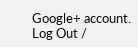Google+ account. Log Out /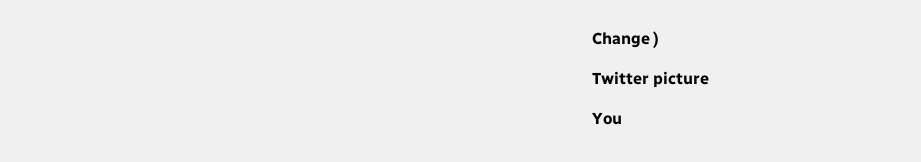Change )

Twitter picture

You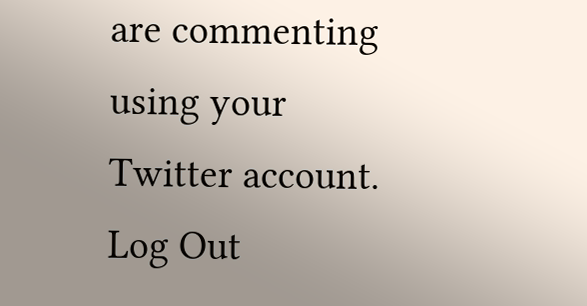are commenting using your Twitter account. Log Out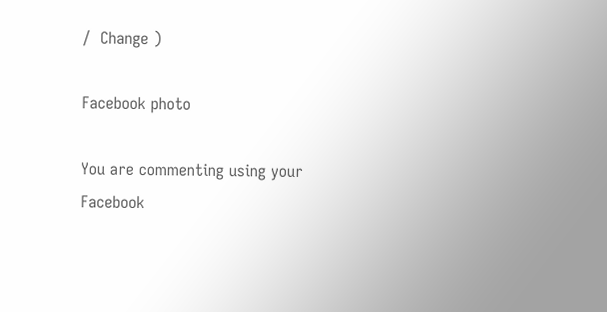/  Change )

Facebook photo

You are commenting using your Facebook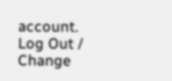account. Log Out /  Change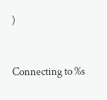)


Connecting to %s